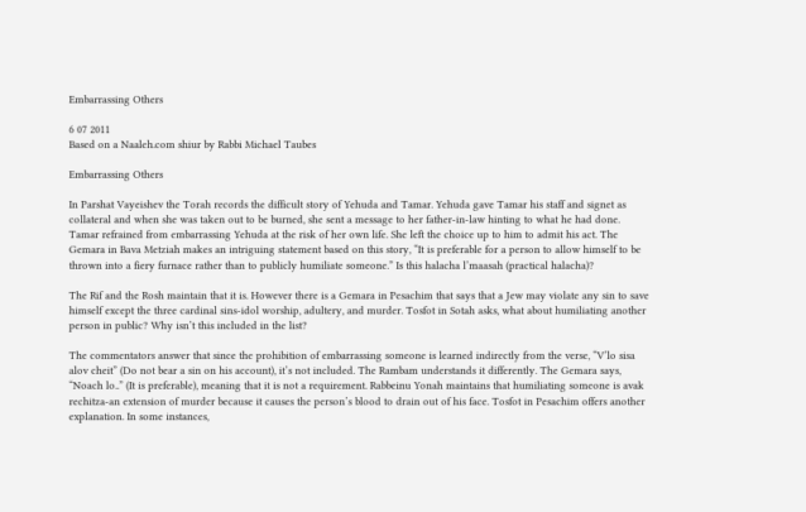Embarrassing Others

6 07 2011
Based on a Naaleh.com shiur by Rabbi Michael Taubes

Embarrassing Others

In Parshat Vayeishev the Torah records the difficult story of Yehuda and Tamar. Yehuda gave Tamar his staff and signet as collateral and when she was taken out to be burned, she sent a message to her father-in-law hinting to what he had done. Tamar refrained from embarrassing Yehuda at the risk of her own life. She left the choice up to him to admit his act. The Gemara in Bava Metziah makes an intriguing statement based on this story, “It is preferable for a person to allow himself to be thrown into a fiery furnace rather than to publicly humiliate someone.” Is this halacha l’maasah (practical halacha)?

The Rif and the Rosh maintain that it is. However there is a Gemara in Pesachim that says that a Jew may violate any sin to save himself except the three cardinal sins-idol worship, adultery, and murder. Tosfot in Sotah asks, what about humiliating another person in public? Why isn’t this included in the list?

The commentators answer that since the prohibition of embarrassing someone is learned indirectly from the verse, “V’lo sisa alov cheit” (Do not bear a sin on his account), it’s not included. The Rambam understands it differently. The Gemara says, “Noach lo..” (It is preferable), meaning that it is not a requirement. Rabbeinu Yonah maintains that humiliating someone is avak rechitza-an extension of murder because it causes the person’s blood to drain out of his face. Tosfot in Pesachim offers another explanation. In some instances,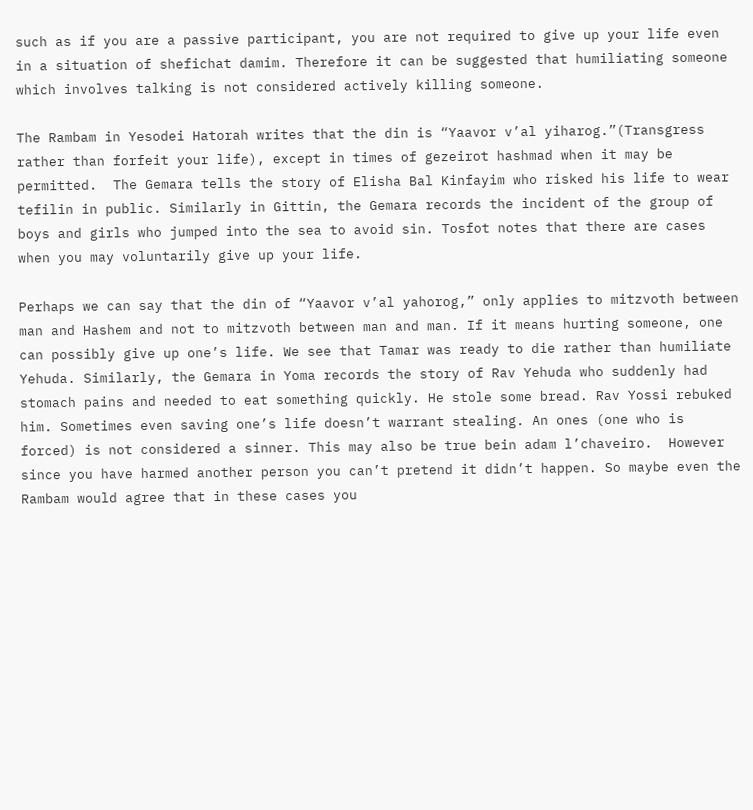such as if you are a passive participant, you are not required to give up your life even in a situation of shefichat damim. Therefore it can be suggested that humiliating someone which involves talking is not considered actively killing someone.

The Rambam in Yesodei Hatorah writes that the din is “Yaavor v’al yiharog.”(Transgress rather than forfeit your life), except in times of gezeirot hashmad when it may be permitted.  The Gemara tells the story of Elisha Bal Kinfayim who risked his life to wear tefilin in public. Similarly in Gittin, the Gemara records the incident of the group of boys and girls who jumped into the sea to avoid sin. Tosfot notes that there are cases when you may voluntarily give up your life.

Perhaps we can say that the din of “Yaavor v’al yahorog,” only applies to mitzvoth between man and Hashem and not to mitzvoth between man and man. If it means hurting someone, one can possibly give up one’s life. We see that Tamar was ready to die rather than humiliate Yehuda. Similarly, the Gemara in Yoma records the story of Rav Yehuda who suddenly had stomach pains and needed to eat something quickly. He stole some bread. Rav Yossi rebuked him. Sometimes even saving one’s life doesn’t warrant stealing. An ones (one who is forced) is not considered a sinner. This may also be true bein adam l’chaveiro.  However since you have harmed another person you can’t pretend it didn’t happen. So maybe even the Rambam would agree that in these cases you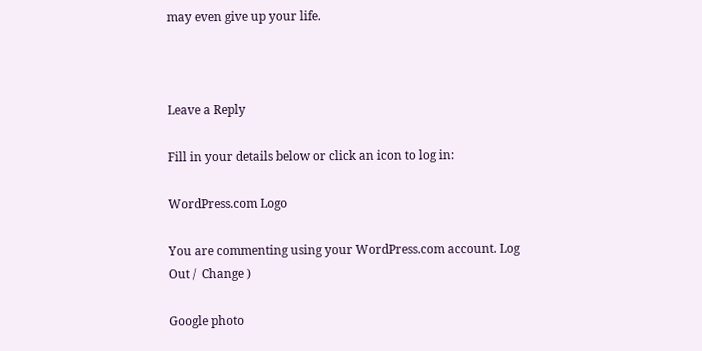may even give up your life.



Leave a Reply

Fill in your details below or click an icon to log in:

WordPress.com Logo

You are commenting using your WordPress.com account. Log Out /  Change )

Google photo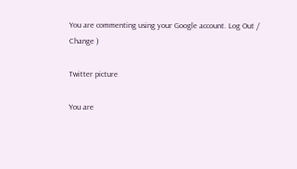You are commenting using your Google account. Log Out /  Change )

Twitter picture

You are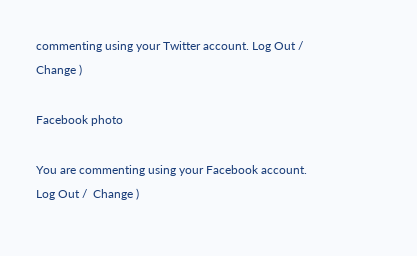commenting using your Twitter account. Log Out /  Change )

Facebook photo

You are commenting using your Facebook account. Log Out /  Change )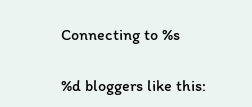Connecting to %s

%d bloggers like this: